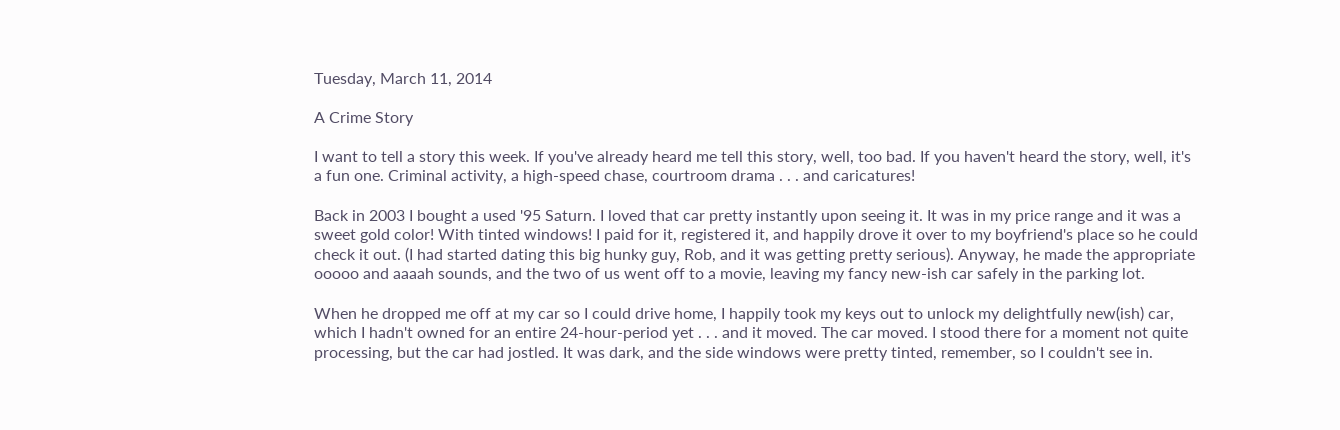Tuesday, March 11, 2014

A Crime Story

I want to tell a story this week. If you've already heard me tell this story, well, too bad. If you haven't heard the story, well, it's a fun one. Criminal activity, a high-speed chase, courtroom drama . . . and caricatures!

Back in 2003 I bought a used '95 Saturn. I loved that car pretty instantly upon seeing it. It was in my price range and it was a sweet gold color! With tinted windows! I paid for it, registered it, and happily drove it over to my boyfriend's place so he could check it out. (I had started dating this big hunky guy, Rob, and it was getting pretty serious). Anyway, he made the appropriate ooooo and aaaah sounds, and the two of us went off to a movie, leaving my fancy new-ish car safely in the parking lot.

When he dropped me off at my car so I could drive home, I happily took my keys out to unlock my delightfully new(ish) car, which I hadn't owned for an entire 24-hour-period yet . . . and it moved. The car moved. I stood there for a moment not quite processing, but the car had jostled. It was dark, and the side windows were pretty tinted, remember, so I couldn't see in.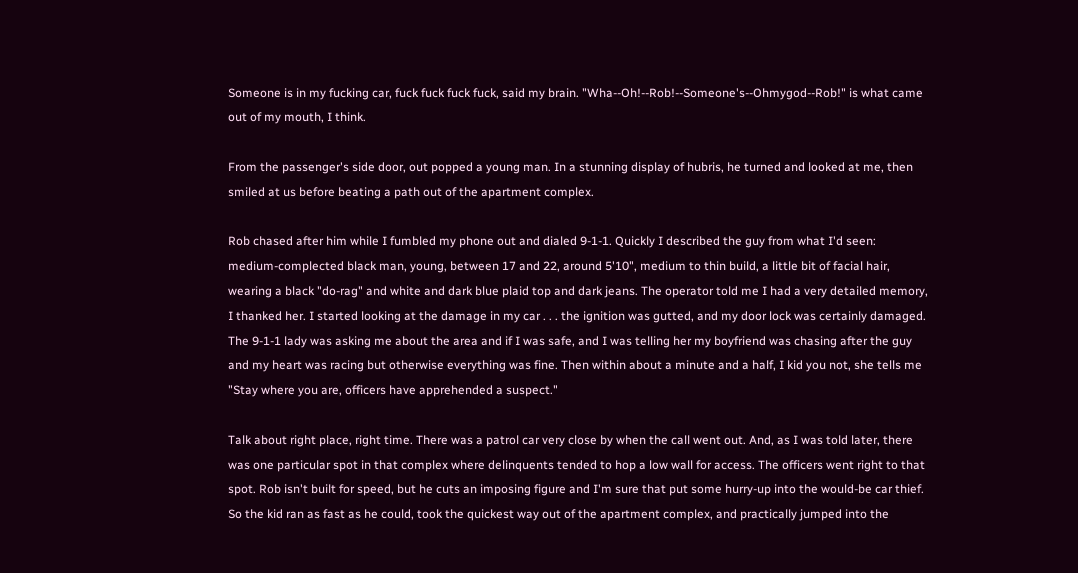Someone is in my fucking car, fuck fuck fuck fuck, said my brain. "Wha--Oh!--Rob!--Someone's--Ohmygod--Rob!" is what came out of my mouth, I think.

From the passenger's side door, out popped a young man. In a stunning display of hubris, he turned and looked at me, then smiled at us before beating a path out of the apartment complex.

Rob chased after him while I fumbled my phone out and dialed 9-1-1. Quickly I described the guy from what I'd seen: medium-complected black man, young, between 17 and 22, around 5'10", medium to thin build, a little bit of facial hair, wearing a black "do-rag" and white and dark blue plaid top and dark jeans. The operator told me I had a very detailed memory, I thanked her. I started looking at the damage in my car . . . the ignition was gutted, and my door lock was certainly damaged. The 9-1-1 lady was asking me about the area and if I was safe, and I was telling her my boyfriend was chasing after the guy and my heart was racing but otherwise everything was fine. Then within about a minute and a half, I kid you not, she tells me "Stay where you are, officers have apprehended a suspect."

Talk about right place, right time. There was a patrol car very close by when the call went out. And, as I was told later, there was one particular spot in that complex where delinquents tended to hop a low wall for access. The officers went right to that spot. Rob isn't built for speed, but he cuts an imposing figure and I'm sure that put some hurry-up into the would-be car thief. So the kid ran as fast as he could, took the quickest way out of the apartment complex, and practically jumped into the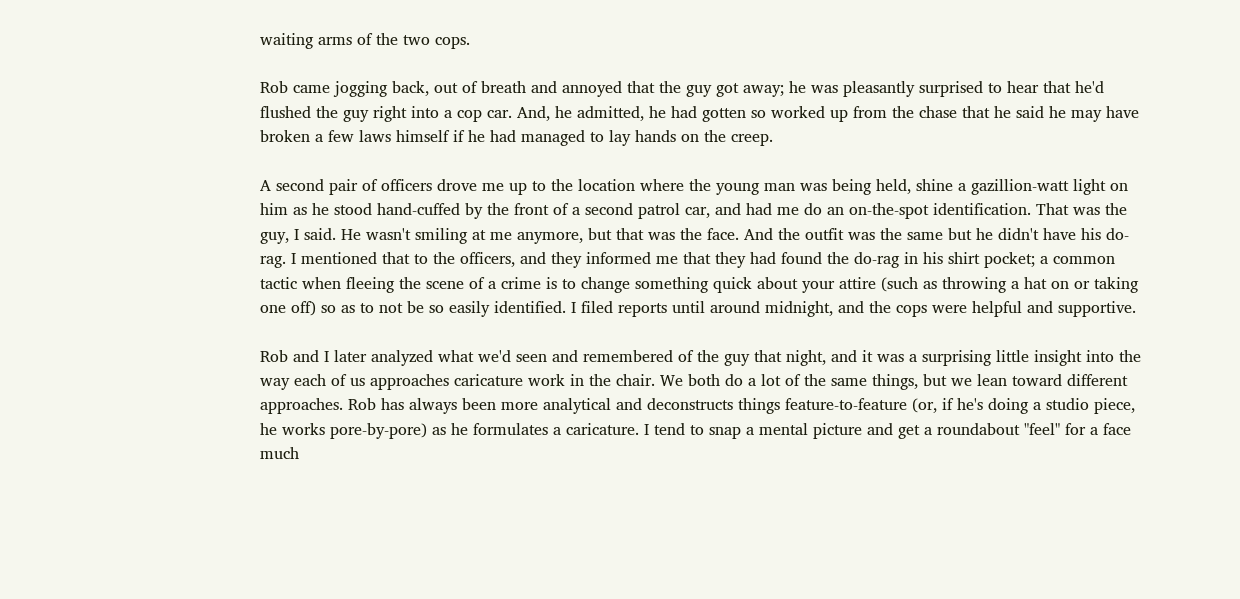waiting arms of the two cops.

Rob came jogging back, out of breath and annoyed that the guy got away; he was pleasantly surprised to hear that he'd flushed the guy right into a cop car. And, he admitted, he had gotten so worked up from the chase that he said he may have broken a few laws himself if he had managed to lay hands on the creep.

A second pair of officers drove me up to the location where the young man was being held, shine a gazillion-watt light on him as he stood hand-cuffed by the front of a second patrol car, and had me do an on-the-spot identification. That was the guy, I said. He wasn't smiling at me anymore, but that was the face. And the outfit was the same but he didn't have his do-rag. I mentioned that to the officers, and they informed me that they had found the do-rag in his shirt pocket; a common tactic when fleeing the scene of a crime is to change something quick about your attire (such as throwing a hat on or taking one off) so as to not be so easily identified. I filed reports until around midnight, and the cops were helpful and supportive.

Rob and I later analyzed what we'd seen and remembered of the guy that night, and it was a surprising little insight into the way each of us approaches caricature work in the chair. We both do a lot of the same things, but we lean toward different approaches. Rob has always been more analytical and deconstructs things feature-to-feature (or, if he's doing a studio piece, he works pore-by-pore) as he formulates a caricature. I tend to snap a mental picture and get a roundabout "feel" for a face much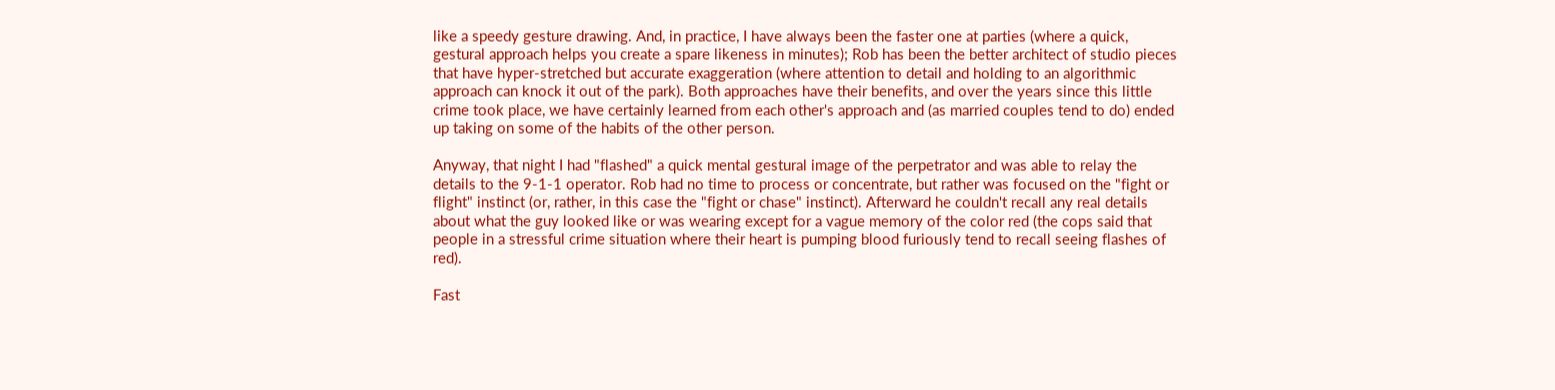like a speedy gesture drawing. And, in practice, I have always been the faster one at parties (where a quick, gestural approach helps you create a spare likeness in minutes); Rob has been the better architect of studio pieces that have hyper-stretched but accurate exaggeration (where attention to detail and holding to an algorithmic approach can knock it out of the park). Both approaches have their benefits, and over the years since this little crime took place, we have certainly learned from each other's approach and (as married couples tend to do) ended up taking on some of the habits of the other person.

Anyway, that night I had "flashed" a quick mental gestural image of the perpetrator and was able to relay the details to the 9-1-1 operator. Rob had no time to process or concentrate, but rather was focused on the "fight or flight" instinct (or, rather, in this case the "fight or chase" instinct). Afterward he couldn't recall any real details about what the guy looked like or was wearing except for a vague memory of the color red (the cops said that people in a stressful crime situation where their heart is pumping blood furiously tend to recall seeing flashes of red).

Fast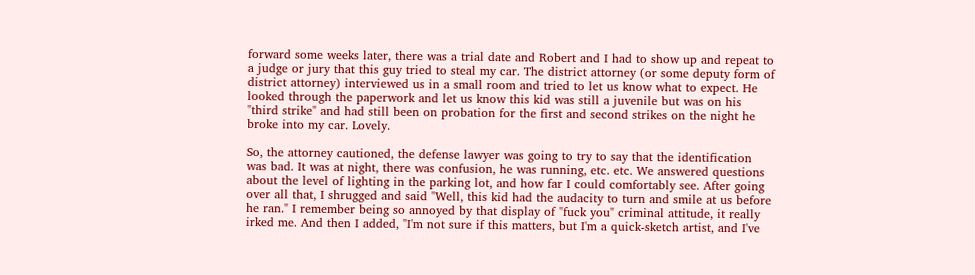forward some weeks later, there was a trial date and Robert and I had to show up and repeat to a judge or jury that this guy tried to steal my car. The district attorney (or some deputy form of district attorney) interviewed us in a small room and tried to let us know what to expect. He looked through the paperwork and let us know this kid was still a juvenile but was on his "third strike" and had still been on probation for the first and second strikes on the night he broke into my car. Lovely.

So, the attorney cautioned, the defense lawyer was going to try to say that the identification was bad. It was at night, there was confusion, he was running, etc. etc. We answered questions about the level of lighting in the parking lot, and how far I could comfortably see. After going over all that, I shrugged and said "Well, this kid had the audacity to turn and smile at us before he ran." I remember being so annoyed by that display of "fuck you" criminal attitude, it really irked me. And then I added, "I'm not sure if this matters, but I'm a quick-sketch artist, and I've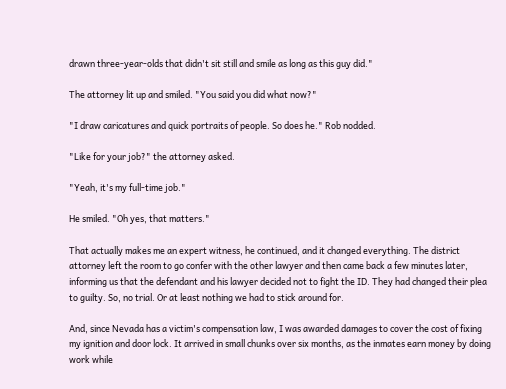drawn three-year-olds that didn't sit still and smile as long as this guy did."

The attorney lit up and smiled. "You said you did what now?"

"I draw caricatures and quick portraits of people. So does he." Rob nodded.

"Like for your job?" the attorney asked.

"Yeah, it's my full-time job."

He smiled. "Oh yes, that matters."

That actually makes me an expert witness, he continued, and it changed everything. The district attorney left the room to go confer with the other lawyer and then came back a few minutes later, informing us that the defendant and his lawyer decided not to fight the ID. They had changed their plea to guilty. So, no trial. Or at least nothing we had to stick around for.

And, since Nevada has a victim's compensation law, I was awarded damages to cover the cost of fixing my ignition and door lock. It arrived in small chunks over six months, as the inmates earn money by doing work while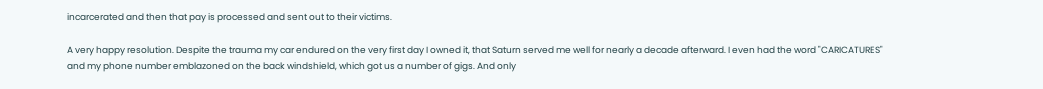incarcerated and then that pay is processed and sent out to their victims.

A very happy resolution. Despite the trauma my car endured on the very first day I owned it, that Saturn served me well for nearly a decade afterward. I even had the word "CARICATURES" and my phone number emblazoned on the back windshield, which got us a number of gigs. And only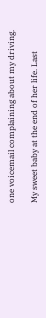one voicemail complaining about my driving.

My sweet baby at the end of her life. Last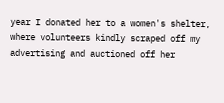year I donated her to a women's shelter, where volunteers kindly scraped off my advertising and auctioned off her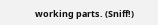working parts. (Sniff!)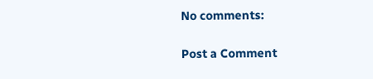No comments:

Post a Comment